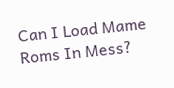Can I Load Mame Roms In Mess?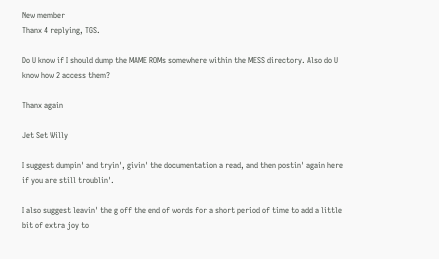New member
Thanx 4 replying, TGS.

Do U know if I should dump the MAME ROMs somewhere within the MESS directory. Also do U know how 2 access them?

Thanx again

Jet Set Willy

I suggest dumpin' and tryin', givin' the documentation a read, and then postin' again here if you are still troublin'.

I also suggest leavin' the g off the end of words for a short period of time to add a little bit of extra joy to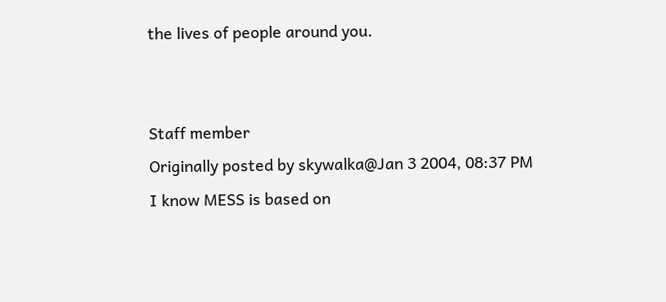the lives of people around you.


Staff member
Originally posted by skywalka@Jan 3 2004, 08:37 PM
I know MESS is based on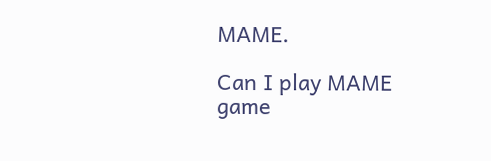MAME.

Can I play MAME game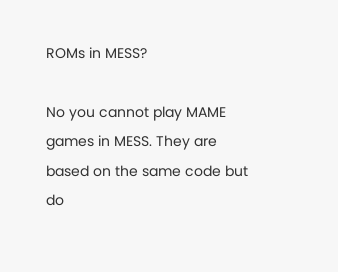ROMs in MESS?

No you cannot play MAME games in MESS. They are based on the same code but do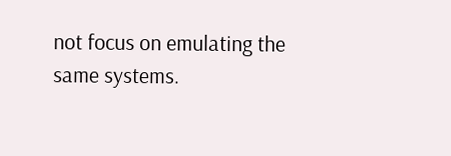not focus on emulating the same systems.